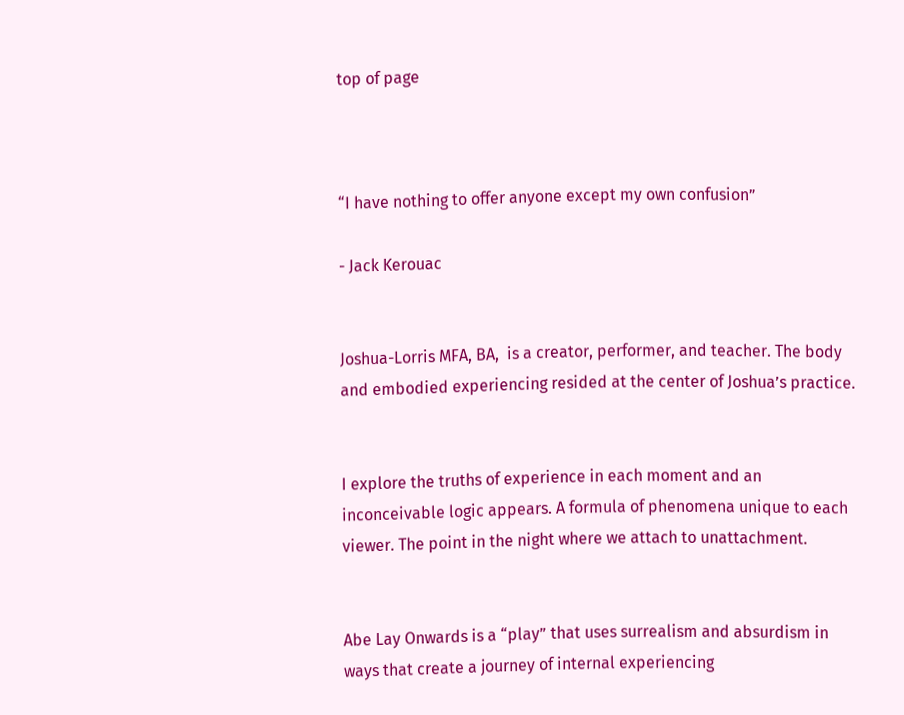top of page



“I have nothing to offer anyone except my own confusion”

- Jack Kerouac


Joshua-Lorris MFA, BA,  is a creator, performer, and teacher. The body and embodied experiencing resided at the center of Joshua’s practice.


I explore the truths of experience in each moment and an inconceivable logic appears. A formula of phenomena unique to each viewer. The point in the night where we attach to unattachment.


Abe Lay Onwards is a “play” that uses surrealism and absurdism in ways that create a journey of internal experiencing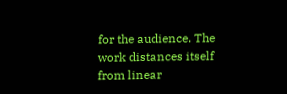for the audience. The work distances itself from linear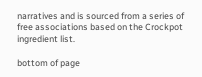narratives and is sourced from a series of free associations based on the Crockpot ingredient list.

bottom of page